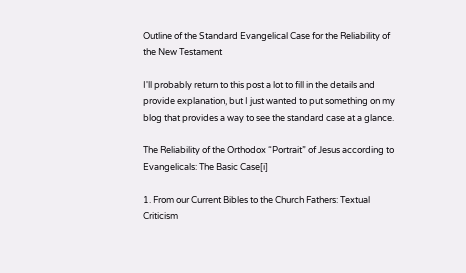Outline of the Standard Evangelical Case for the Reliability of the New Testament

I'll probably return to this post a lot to fill in the details and provide explanation, but I just wanted to put something on my blog that provides a way to see the standard case at a glance.

The Reliability of the Orthodox “Portrait” of Jesus according to Evangelicals: The Basic Case[i]

1. From our Current Bibles to the Church Fathers: Textual Criticism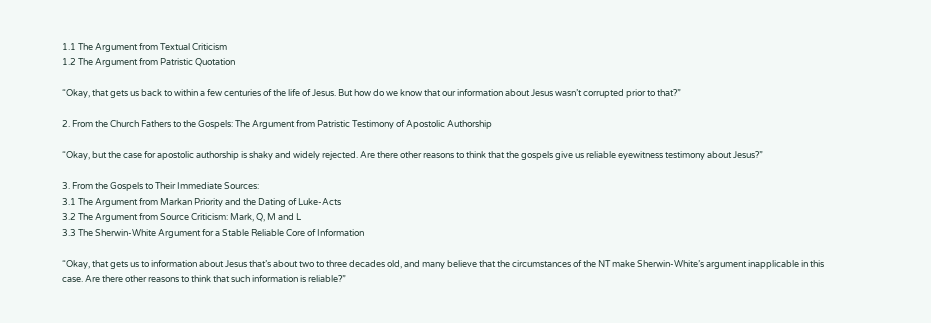1.1 The Argument from Textual Criticism
1.2 The Argument from Patristic Quotation

“Okay, that gets us back to within a few centuries of the life of Jesus. But how do we know that our information about Jesus wasn’t corrupted prior to that?”

2. From the Church Fathers to the Gospels: The Argument from Patristic Testimony of Apostolic Authorship

“Okay, but the case for apostolic authorship is shaky and widely rejected. Are there other reasons to think that the gospels give us reliable eyewitness testimony about Jesus?”

3. From the Gospels to Their Immediate Sources:
3.1 The Argument from Markan Priority and the Dating of Luke-Acts
3.2 The Argument from Source Criticism: Mark, Q, M and L
3.3 The Sherwin-White Argument for a Stable Reliable Core of Information

“Okay, that gets us to information about Jesus that’s about two to three decades old, and many believe that the circumstances of the NT make Sherwin-White’s argument inapplicable in this case. Are there other reasons to think that such information is reliable?”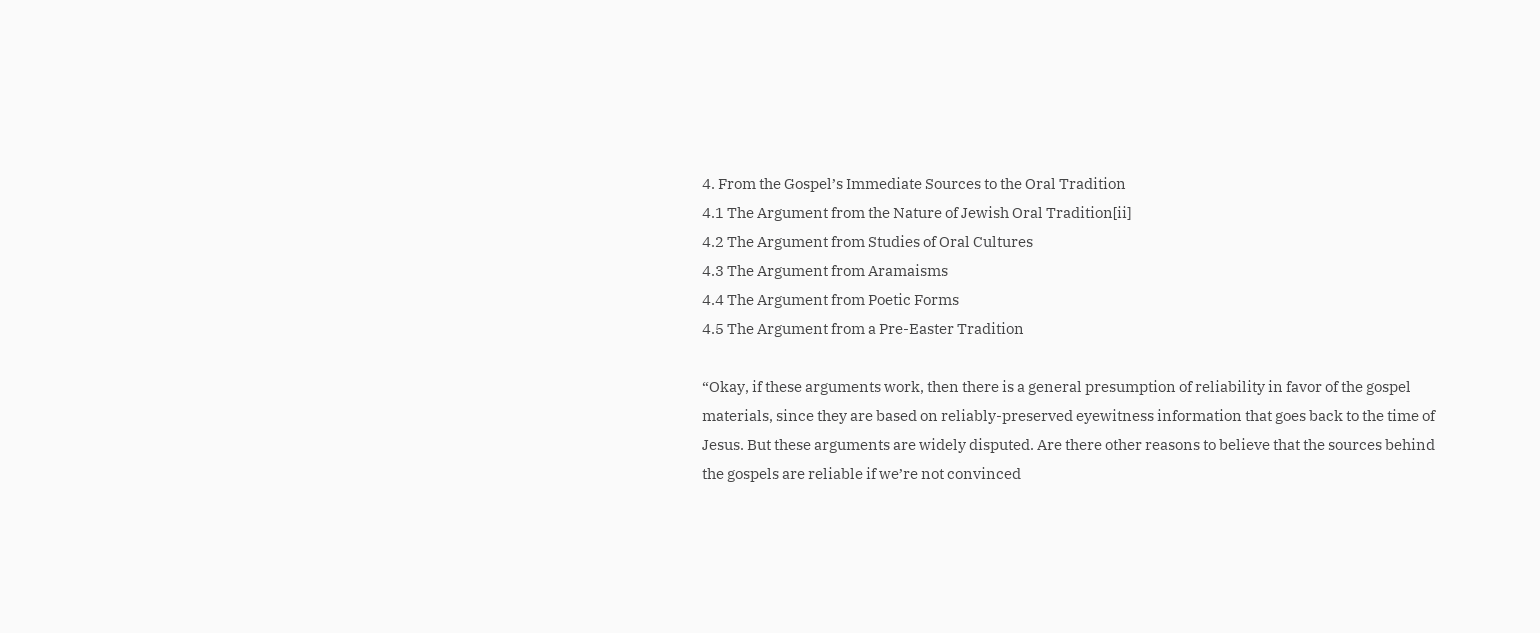4. From the Gospel’s Immediate Sources to the Oral Tradition
4.1 The Argument from the Nature of Jewish Oral Tradition[ii]
4.2 The Argument from Studies of Oral Cultures
4.3 The Argument from Aramaisms
4.4 The Argument from Poetic Forms
4.5 The Argument from a Pre-Easter Tradition

“Okay, if these arguments work, then there is a general presumption of reliability in favor of the gospel materials, since they are based on reliably-preserved eyewitness information that goes back to the time of Jesus. But these arguments are widely disputed. Are there other reasons to believe that the sources behind the gospels are reliable if we’re not convinced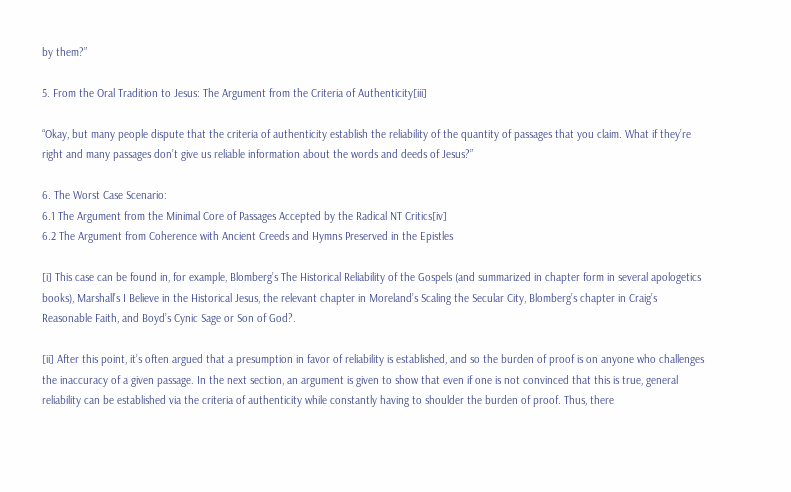by them?”

5. From the Oral Tradition to Jesus: The Argument from the Criteria of Authenticity[iii]

“Okay, but many people dispute that the criteria of authenticity establish the reliability of the quantity of passages that you claim. What if they’re right and many passages don’t give us reliable information about the words and deeds of Jesus?”

6. The Worst Case Scenario:
6.1 The Argument from the Minimal Core of Passages Accepted by the Radical NT Critics[iv]
6.2 The Argument from Coherence with Ancient Creeds and Hymns Preserved in the Epistles

[i] This case can be found in, for example, Blomberg’s The Historical Reliability of the Gospels (and summarized in chapter form in several apologetics books), Marshall’s I Believe in the Historical Jesus, the relevant chapter in Moreland’s Scaling the Secular City, Blomberg’s chapter in Craig’s Reasonable Faith, and Boyd’s Cynic Sage or Son of God?.

[ii] After this point, it’s often argued that a presumption in favor of reliability is established, and so the burden of proof is on anyone who challenges the inaccuracy of a given passage. In the next section, an argument is given to show that even if one is not convinced that this is true, general reliability can be established via the criteria of authenticity while constantly having to shoulder the burden of proof. Thus, there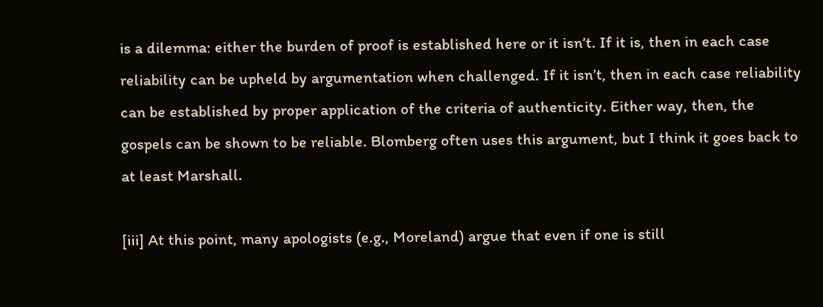is a dilemma: either the burden of proof is established here or it isn’t. If it is, then in each case reliability can be upheld by argumentation when challenged. If it isn’t, then in each case reliability can be established by proper application of the criteria of authenticity. Either way, then, the gospels can be shown to be reliable. Blomberg often uses this argument, but I think it goes back to at least Marshall.

[iii] At this point, many apologists (e.g., Moreland) argue that even if one is still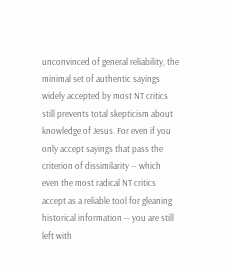unconvinced of general reliability, the minimal set of authentic sayings widely accepted by most NT critics still prevents total skepticism about knowledge of Jesus. For even if you only accept sayings that pass the criterion of dissimilarity -- which even the most radical NT critics accept as a reliable tool for gleaning historical information -- you are still left with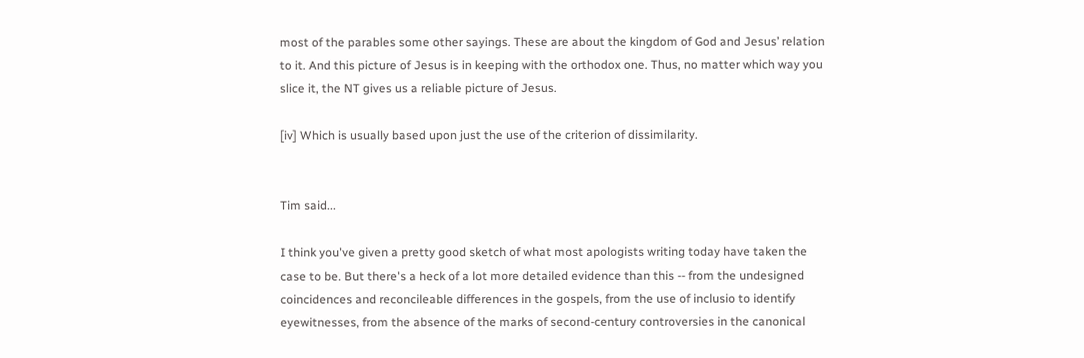most of the parables some other sayings. These are about the kingdom of God and Jesus’ relation to it. And this picture of Jesus is in keeping with the orthodox one. Thus, no matter which way you slice it, the NT gives us a reliable picture of Jesus.

[iv] Which is usually based upon just the use of the criterion of dissimilarity.


Tim said...

I think you've given a pretty good sketch of what most apologists writing today have taken the case to be. But there's a heck of a lot more detailed evidence than this -- from the undesigned coincidences and reconcileable differences in the gospels, from the use of inclusio to identify eyewitnesses, from the absence of the marks of second-century controversies in the canonical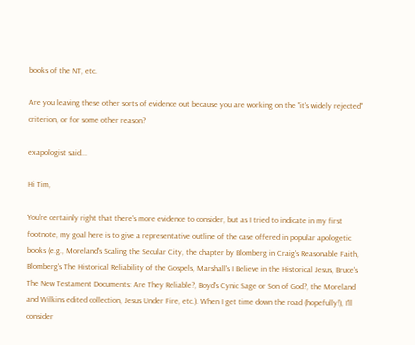books of the NT, etc.

Are you leaving these other sorts of evidence out because you are working on the "it's widely rejected" criterion, or for some other reason?

exapologist said...

Hi Tim,

You're certainly right that there's more evidence to consider, but as I tried to indicate in my first footnote, my goal here is to give a representative outline of the case offered in popular apologetic books (e.g., Moreland's Scaling the Secular City, the chapter by Blomberg in Craig's Reasonable Faith, Blomberg's The Historical Reliability of the Gospels, Marshall's I Believe in the Historical Jesus, Bruce's The New Testament Documents: Are They Reliable?, Boyd's Cynic Sage or Son of God?, the Moreland and Wilkins edited collection, Jesus Under Fire, etc.). When I get time down the road (hopefully!), I'll consider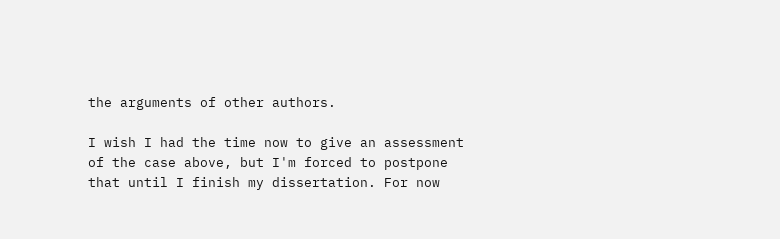the arguments of other authors.

I wish I had the time now to give an assessment of the case above, but I'm forced to postpone that until I finish my dissertation. For now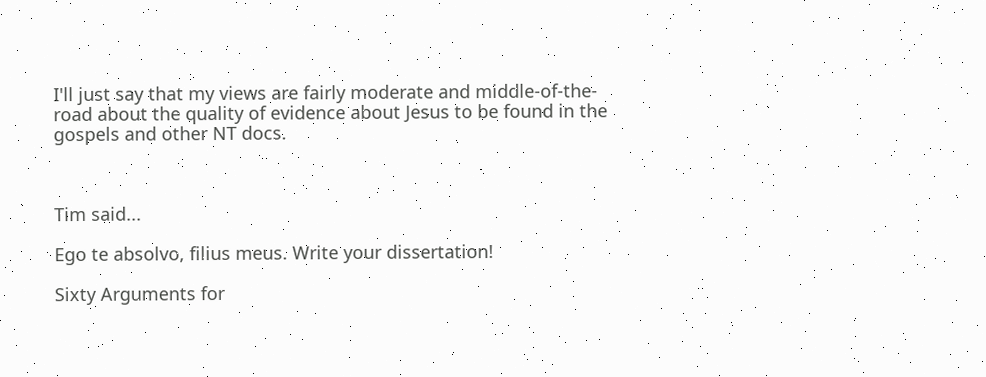I'll just say that my views are fairly moderate and middle-of-the-road about the quality of evidence about Jesus to be found in the gospels and other NT docs.



Tim said...

Ego te absolvo, filius meus. Write your dissertation!

Sixty Arguments for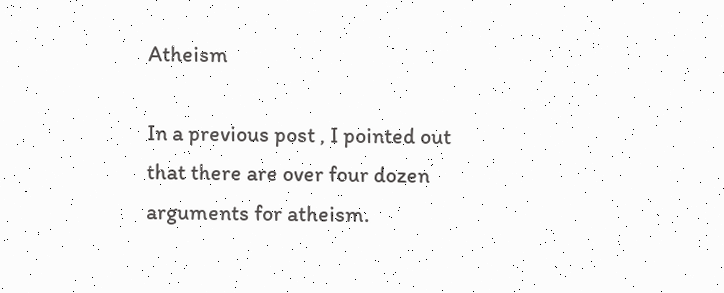Atheism

In a previous post , I pointed out that there are over four dozen arguments for atheism.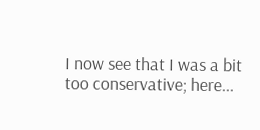I now see that I was a bit too conservative; here...